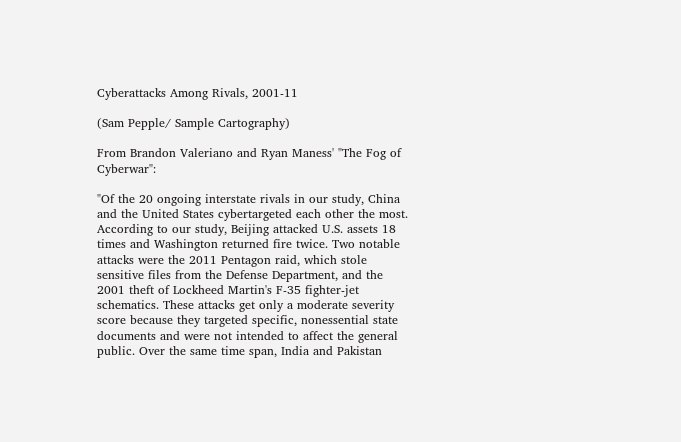Cyberattacks Among Rivals, 2001-11

(Sam Pepple/ Sample Cartography)

From Brandon Valeriano and Ryan Maness' "The Fog of Cyberwar":

"Of the 20 ongoing interstate rivals in our study, China and the United States cybertargeted each other the most. According to our study, Beijing attacked U.S. assets 18 times and Washington returned fire twice. Two notable attacks were the 2011 Pentagon raid, which stole sensitive files from the Defense Department, and the 2001 theft of Lockheed Martin's F-35 fighter-jet schematics. These attacks get only a moderate severity score because they targeted specific, nonessential state documents and were not intended to affect the general public. Over the same time span, India and Pakistan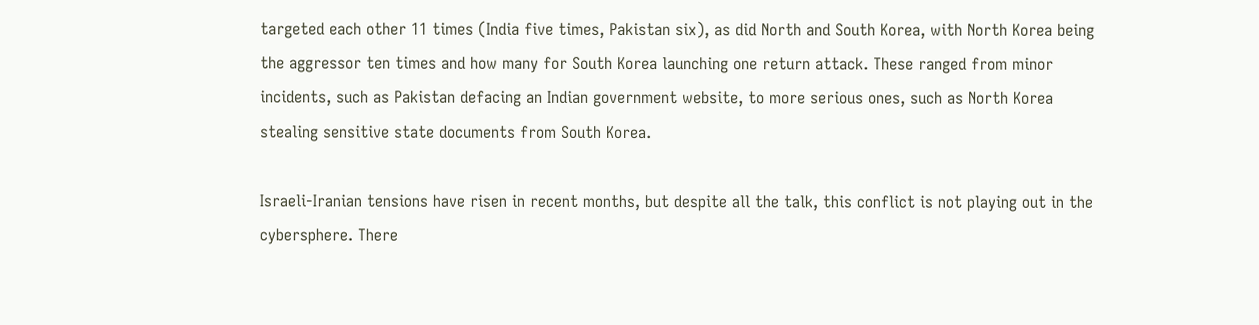targeted each other 11 times (India five times, Pakistan six), as did North and South Korea, with North Korea being the aggressor ten times and how many for South Korea launching one return attack. These ranged from minor incidents, such as Pakistan defacing an Indian government website, to more serious ones, such as North Korea stealing sensitive state documents from South Korea.

Israeli-Iranian tensions have risen in recent months, but despite all the talk, this conflict is not playing out in the cybersphere. There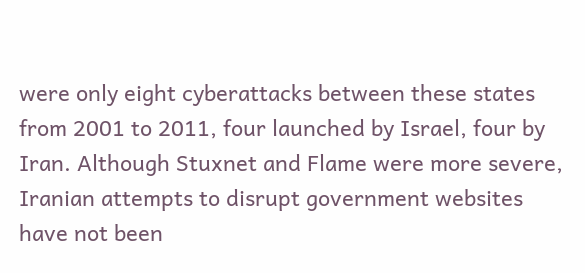were only eight cyberattacks between these states from 2001 to 2011, four launched by Israel, four by Iran. Although Stuxnet and Flame were more severe, Iranian attempts to disrupt government websites have not been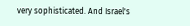very sophisticated. And Israel's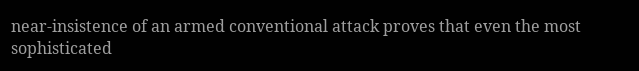near-insistence of an armed conventional attack proves that even the most sophisticated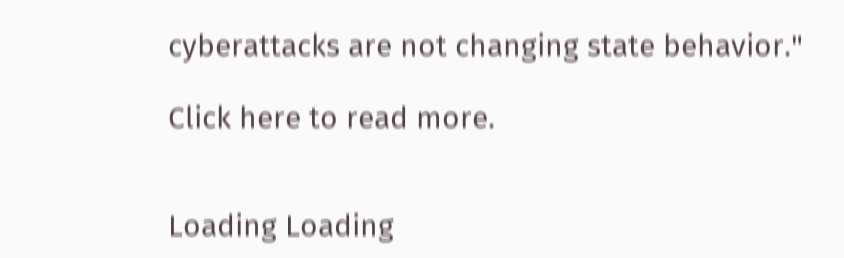cyberattacks are not changing state behavior."

Click here to read more.


Loading Loading